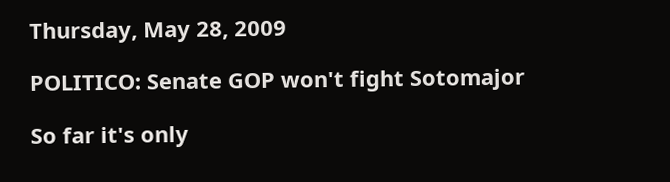Thursday, May 28, 2009

POLITICO: Senate GOP won't fight Sotomajor

So far it's only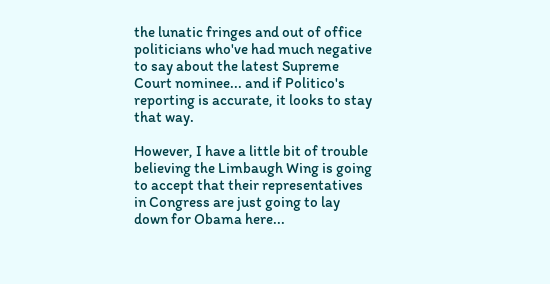the lunatic fringes and out of office politicians who've had much negative to say about the latest Supreme Court nominee... and if Politico's reporting is accurate, it looks to stay that way.

However, I have a little bit of trouble believing the Limbaugh Wing is going to accept that their representatives in Congress are just going to lay down for Obama here...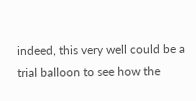indeed, this very well could be a trial balloon to see how the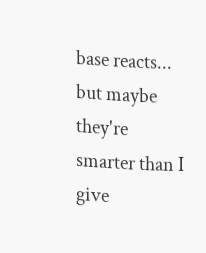base reacts... but maybe they're smarter than I give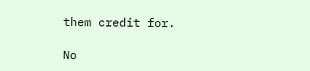them credit for.

No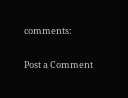comments:

Post a Comment